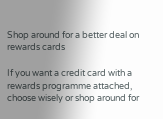Shop around for a better deal on rewards cards

If you want a credit card with a rewards programme attached, choose wisely or shop around for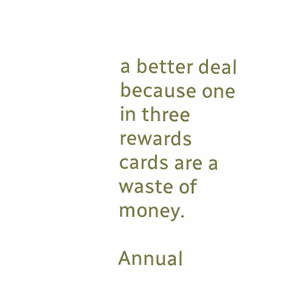a better deal because one in three rewards cards are a waste of money.

Annual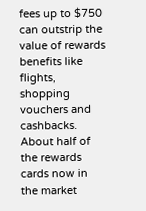fees up to $750 can outstrip the value of rewards benefits like flights, shopping vouchers and cashbacks. About half of the rewards cards now in the market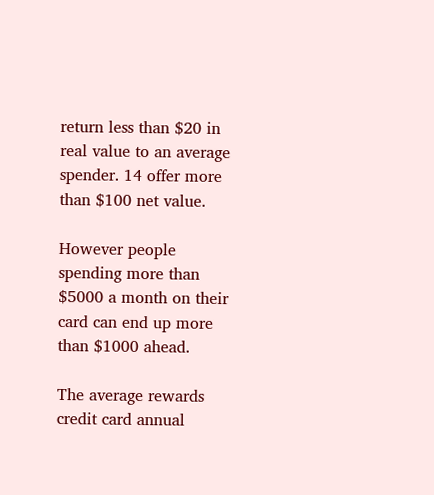return less than $20 in real value to an average spender. 14 offer more than $100 net value.

However people spending more than $5000 a month on their card can end up more than $1000 ahead.

The average rewards credit card annual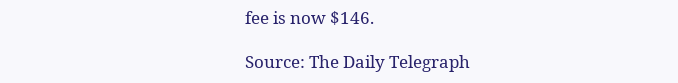fee is now $146.

Source: The Daily Telegraph